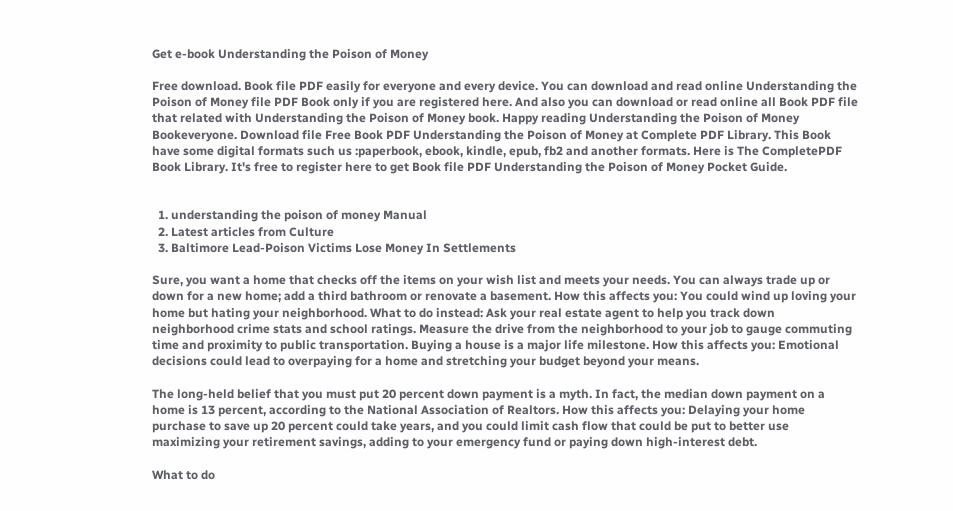Get e-book Understanding the Poison of Money

Free download. Book file PDF easily for everyone and every device. You can download and read online Understanding the Poison of Money file PDF Book only if you are registered here. And also you can download or read online all Book PDF file that related with Understanding the Poison of Money book. Happy reading Understanding the Poison of Money Bookeveryone. Download file Free Book PDF Understanding the Poison of Money at Complete PDF Library. This Book have some digital formats such us :paperbook, ebook, kindle, epub, fb2 and another formats. Here is The CompletePDF Book Library. It's free to register here to get Book file PDF Understanding the Poison of Money Pocket Guide.


  1. understanding the poison of money Manual
  2. Latest articles from Culture
  3. Baltimore Lead-Poison Victims Lose Money In Settlements

Sure, you want a home that checks off the items on your wish list and meets your needs. You can always trade up or down for a new home; add a third bathroom or renovate a basement. How this affects you: You could wind up loving your home but hating your neighborhood. What to do instead: Ask your real estate agent to help you track down neighborhood crime stats and school ratings. Measure the drive from the neighborhood to your job to gauge commuting time and proximity to public transportation. Buying a house is a major life milestone. How this affects you: Emotional decisions could lead to overpaying for a home and stretching your budget beyond your means.

The long-held belief that you must put 20 percent down payment is a myth. In fact, the median down payment on a home is 13 percent, according to the National Association of Realtors. How this affects you: Delaying your home purchase to save up 20 percent could take years, and you could limit cash flow that could be put to better use maximizing your retirement savings, adding to your emergency fund or paying down high-interest debt.

What to do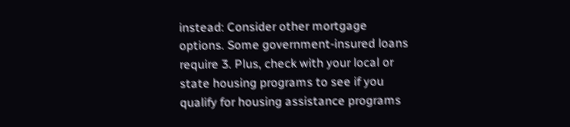instead: Consider other mortgage options. Some government-insured loans require 3. Plus, check with your local or state housing programs to see if you qualify for housing assistance programs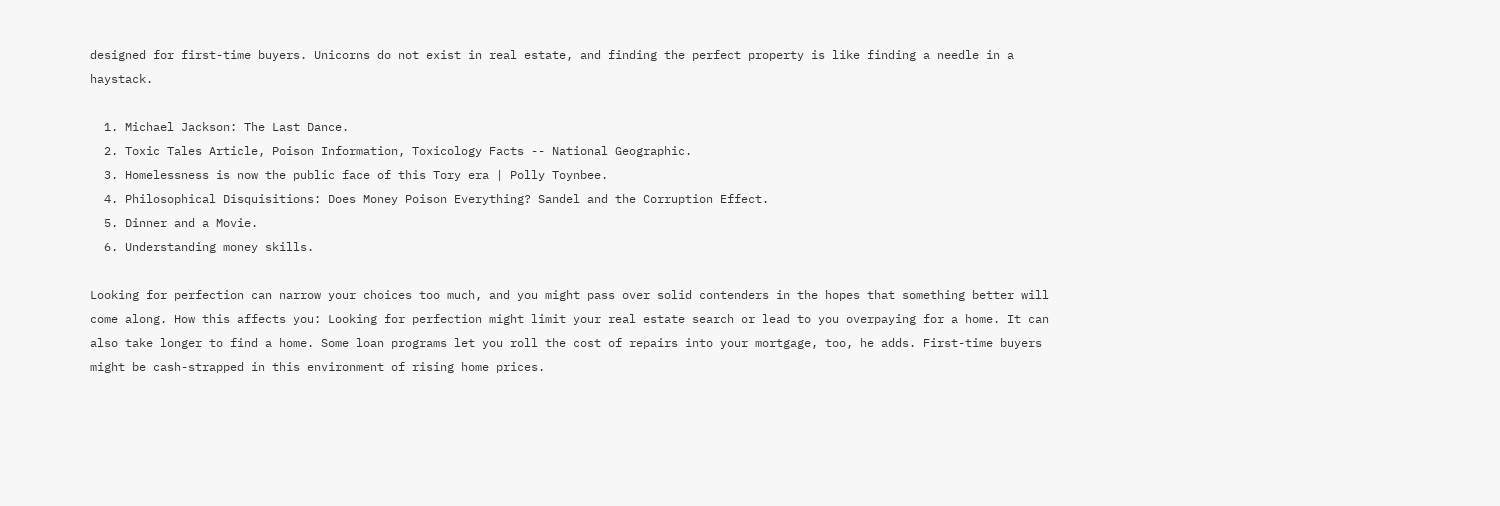designed for first-time buyers. Unicorns do not exist in real estate, and finding the perfect property is like finding a needle in a haystack.

  1. Michael Jackson: The Last Dance.
  2. Toxic Tales Article, Poison Information, Toxicology Facts -- National Geographic.
  3. Homelessness is now the public face of this Tory era | Polly Toynbee.
  4. Philosophical Disquisitions: Does Money Poison Everything? Sandel and the Corruption Effect.
  5. Dinner and a Movie.
  6. Understanding money skills.

Looking for perfection can narrow your choices too much, and you might pass over solid contenders in the hopes that something better will come along. How this affects you: Looking for perfection might limit your real estate search or lead to you overpaying for a home. It can also take longer to find a home. Some loan programs let you roll the cost of repairs into your mortgage, too, he adds. First-time buyers might be cash-strapped in this environment of rising home prices.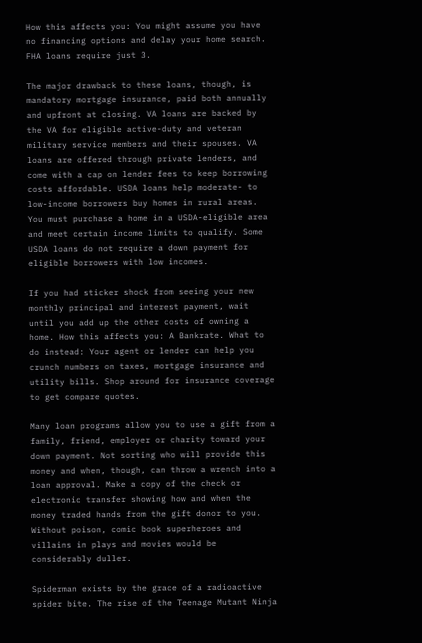How this affects you: You might assume you have no financing options and delay your home search. FHA loans require just 3.

The major drawback to these loans, though, is mandatory mortgage insurance, paid both annually and upfront at closing. VA loans are backed by the VA for eligible active-duty and veteran military service members and their spouses. VA loans are offered through private lenders, and come with a cap on lender fees to keep borrowing costs affordable. USDA loans help moderate- to low-income borrowers buy homes in rural areas. You must purchase a home in a USDA-eligible area and meet certain income limits to qualify. Some USDA loans do not require a down payment for eligible borrowers with low incomes.

If you had sticker shock from seeing your new monthly principal and interest payment, wait until you add up the other costs of owning a home. How this affects you: A Bankrate. What to do instead: Your agent or lender can help you crunch numbers on taxes, mortgage insurance and utility bills. Shop around for insurance coverage to get compare quotes.

Many loan programs allow you to use a gift from a family, friend, employer or charity toward your down payment. Not sorting who will provide this money and when, though, can throw a wrench into a loan approval. Make a copy of the check or electronic transfer showing how and when the money traded hands from the gift donor to you. Without poison, comic book superheroes and villains in plays and movies would be considerably duller.

Spiderman exists by the grace of a radioactive spider bite. The rise of the Teenage Mutant Ninja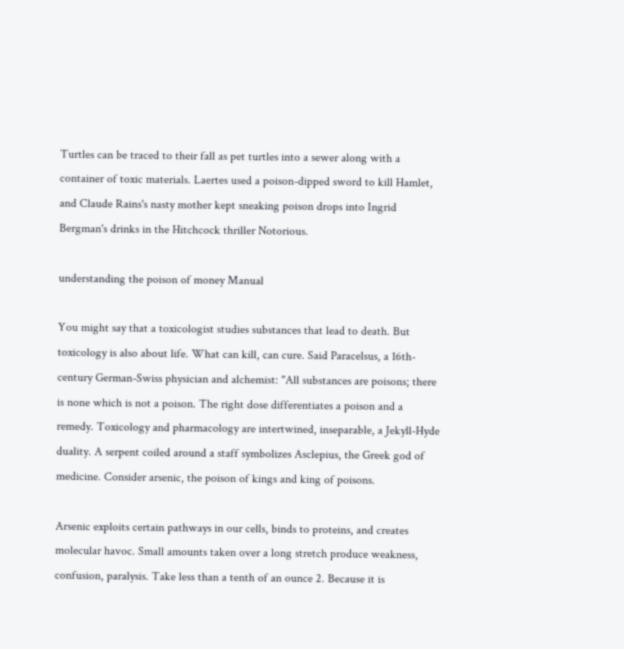Turtles can be traced to their fall as pet turtles into a sewer along with a container of toxic materials. Laertes used a poison-dipped sword to kill Hamlet, and Claude Rains's nasty mother kept sneaking poison drops into Ingrid Bergman's drinks in the Hitchcock thriller Notorious.

understanding the poison of money Manual

You might say that a toxicologist studies substances that lead to death. But toxicology is also about life. What can kill, can cure. Said Paracelsus, a 16th-century German-Swiss physician and alchemist: "All substances are poisons; there is none which is not a poison. The right dose differentiates a poison and a remedy. Toxicology and pharmacology are intertwined, inseparable, a Jekyll-Hyde duality. A serpent coiled around a staff symbolizes Asclepius, the Greek god of medicine. Consider arsenic, the poison of kings and king of poisons.

Arsenic exploits certain pathways in our cells, binds to proteins, and creates molecular havoc. Small amounts taken over a long stretch produce weakness, confusion, paralysis. Take less than a tenth of an ounce 2. Because it is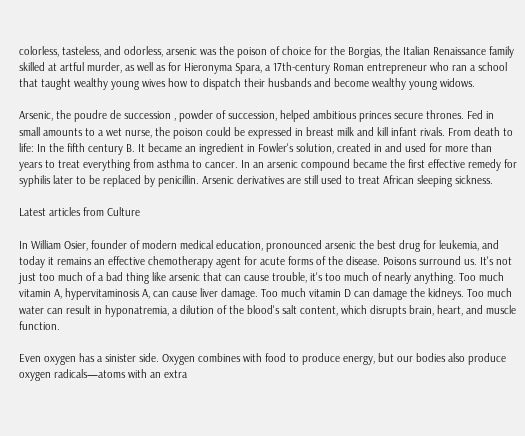colorless, tasteless, and odorless, arsenic was the poison of choice for the Borgias, the Italian Renaissance family skilled at artful murder, as well as for Hieronyma Spara, a 17th-century Roman entrepreneur who ran a school that taught wealthy young wives how to dispatch their husbands and become wealthy young widows.

Arsenic, the poudre de succession , powder of succession, helped ambitious princes secure thrones. Fed in small amounts to a wet nurse, the poison could be expressed in breast milk and kill infant rivals. From death to life: In the fifth century B. It became an ingredient in Fowler's solution, created in and used for more than years to treat everything from asthma to cancer. In an arsenic compound became the first effective remedy for syphilis later to be replaced by penicillin. Arsenic derivatives are still used to treat African sleeping sickness.

Latest articles from Culture

In William Osier, founder of modern medical education, pronounced arsenic the best drug for leukemia, and today it remains an effective chemotherapy agent for acute forms of the disease. Poisons surround us. It's not just too much of a bad thing like arsenic that can cause trouble, it's too much of nearly anything. Too much vitamin A, hypervitaminosis A, can cause liver damage. Too much vitamin D can damage the kidneys. Too much water can result in hyponatremia, a dilution of the blood's salt content, which disrupts brain, heart, and muscle function.

Even oxygen has a sinister side. Oxygen combines with food to produce energy, but our bodies also produce oxygen radicals—atoms with an extra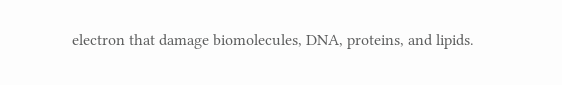electron that damage biomolecules, DNA, proteins, and lipids.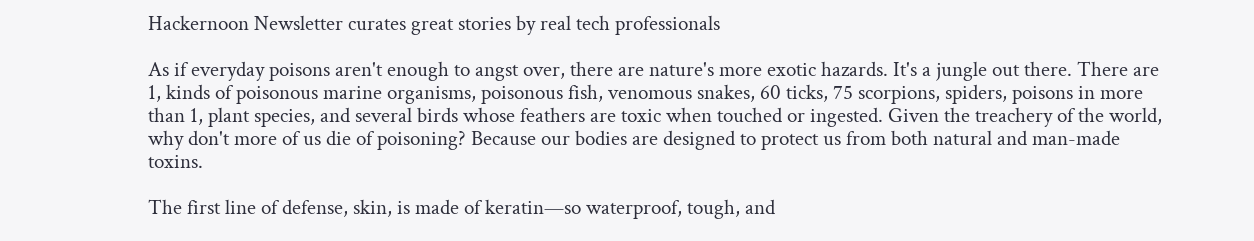Hackernoon Newsletter curates great stories by real tech professionals

As if everyday poisons aren't enough to angst over, there are nature's more exotic hazards. It's a jungle out there. There are 1, kinds of poisonous marine organisms, poisonous fish, venomous snakes, 60 ticks, 75 scorpions, spiders, poisons in more than 1, plant species, and several birds whose feathers are toxic when touched or ingested. Given the treachery of the world, why don't more of us die of poisoning? Because our bodies are designed to protect us from both natural and man-made toxins.

The first line of defense, skin, is made of keratin—so waterproof, tough, and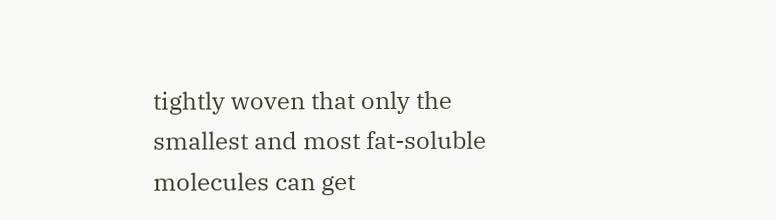tightly woven that only the smallest and most fat-soluble molecules can get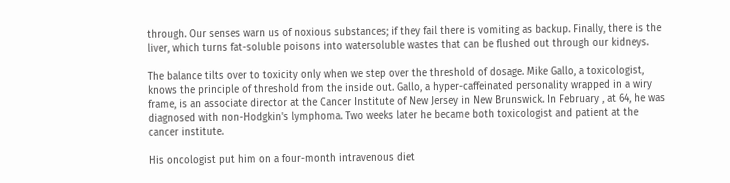through. Our senses warn us of noxious substances; if they fail there is vomiting as backup. Finally, there is the liver, which turns fat-soluble poisons into watersoluble wastes that can be flushed out through our kidneys.

The balance tilts over to toxicity only when we step over the threshold of dosage. Mike Gallo, a toxicologist, knows the principle of threshold from the inside out. Gallo, a hyper-caffeinated personality wrapped in a wiry frame, is an associate director at the Cancer Institute of New Jersey in New Brunswick. In February , at 64, he was diagnosed with non-Hodgkin's lymphoma. Two weeks later he became both toxicologist and patient at the cancer institute.

His oncologist put him on a four-month intravenous diet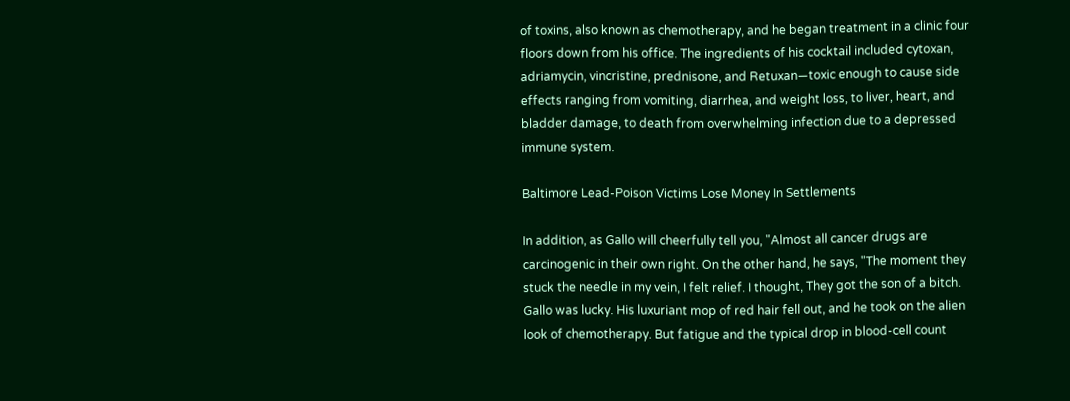of toxins, also known as chemotherapy, and he began treatment in a clinic four floors down from his office. The ingredients of his cocktail included cytoxan, adriamycin, vincristine, prednisone, and Retuxan—toxic enough to cause side effects ranging from vomiting, diarrhea, and weight loss, to liver, heart, and bladder damage, to death from overwhelming infection due to a depressed immune system.

Baltimore Lead-Poison Victims Lose Money In Settlements

In addition, as Gallo will cheerfully tell you, "Almost all cancer drugs are carcinogenic in their own right. On the other hand, he says, "The moment they stuck the needle in my vein, I felt relief. I thought, They got the son of a bitch. Gallo was lucky. His luxuriant mop of red hair fell out, and he took on the alien look of chemotherapy. But fatigue and the typical drop in blood-cell count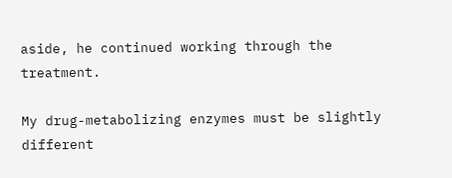aside, he continued working through the treatment.

My drug-metabolizing enzymes must be slightly different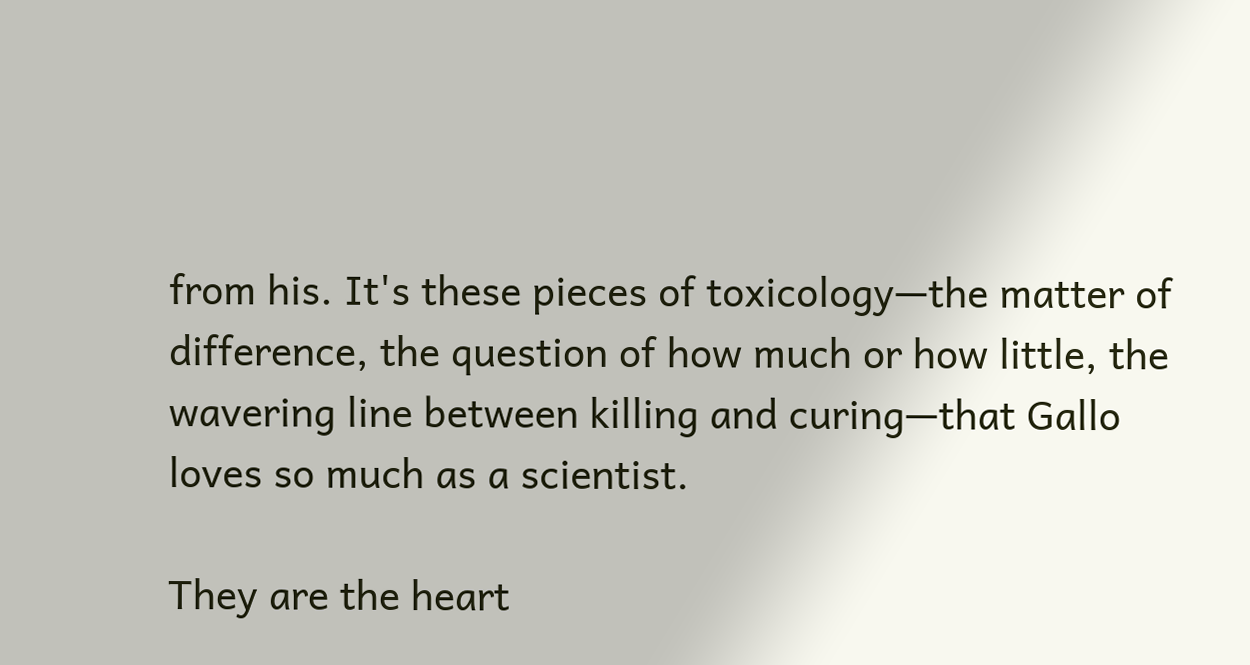from his. It's these pieces of toxicology—the matter of difference, the question of how much or how little, the wavering line between killing and curing—that Gallo loves so much as a scientist.

They are the heart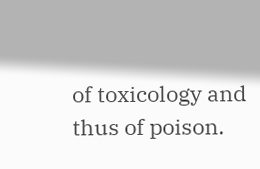of toxicology and thus of poison.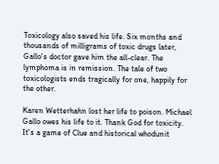Toxicology also saved his life. Six months and thousands of milligrams of toxic drugs later, Gallo's doctor gave him the all-clear. The lymphoma is in remission. The tale of two toxicologists ends tragically for one, happily for the other.

Karen Wetterhahn lost her life to poison. Michael Gallo owes his life to it. Thank God for toxicity. It's a game of Clue and historical whodunit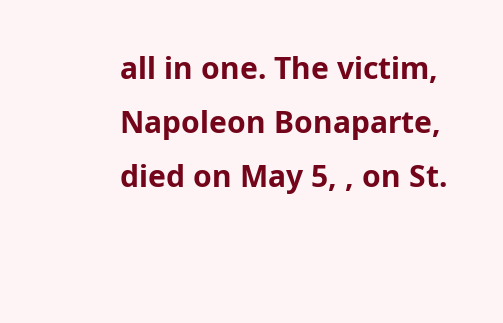all in one. The victim, Napoleon Bonaparte, died on May 5, , on St.